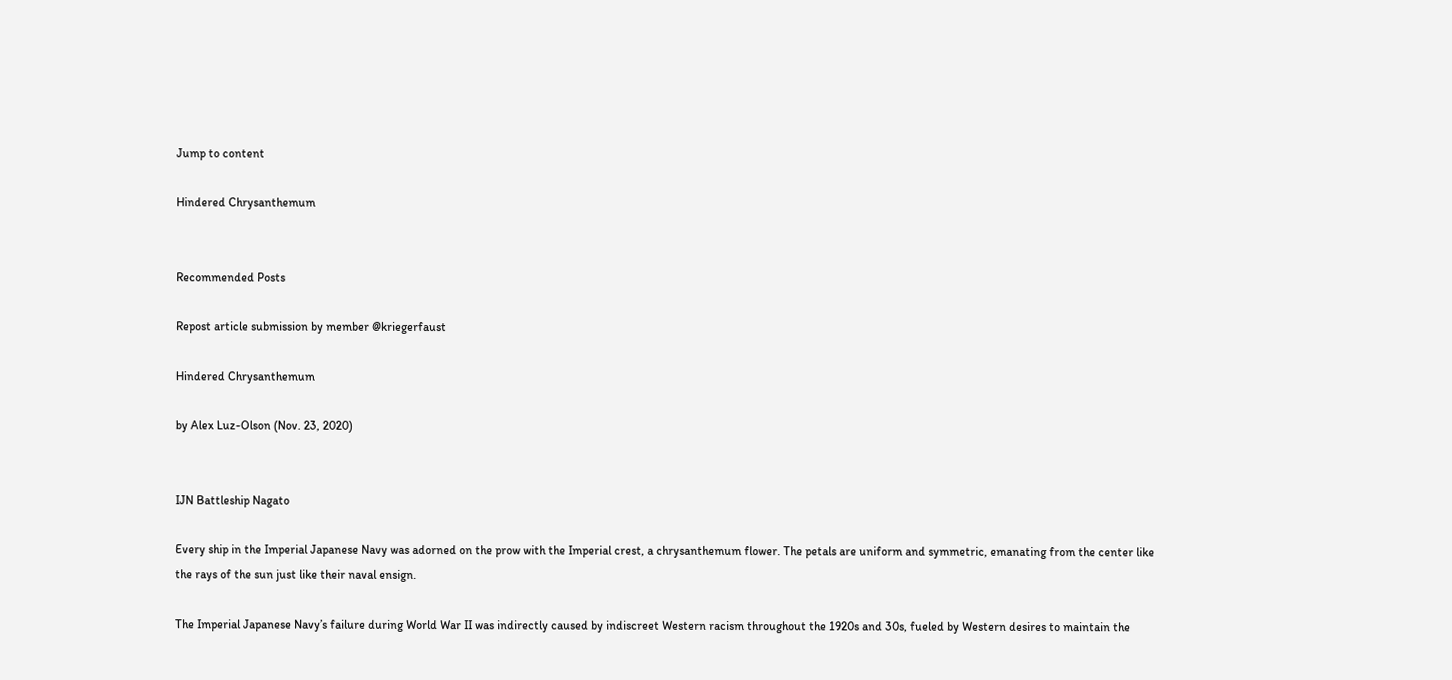Jump to content

Hindered Chrysanthemum


Recommended Posts

Repost article submission by member @kriegerfaust

Hindered Chrysanthemum

by Alex Luz-Olson (Nov. 23, 2020)


IJN Battleship Nagato

Every ship in the Imperial Japanese Navy was adorned on the prow with the Imperial crest, a chrysanthemum flower. The petals are uniform and symmetric, emanating from the center like the rays of the sun just like their naval ensign.

The Imperial Japanese Navy’s failure during World War II was indirectly caused by indiscreet Western racism throughout the 1920s and 30s, fueled by Western desires to maintain the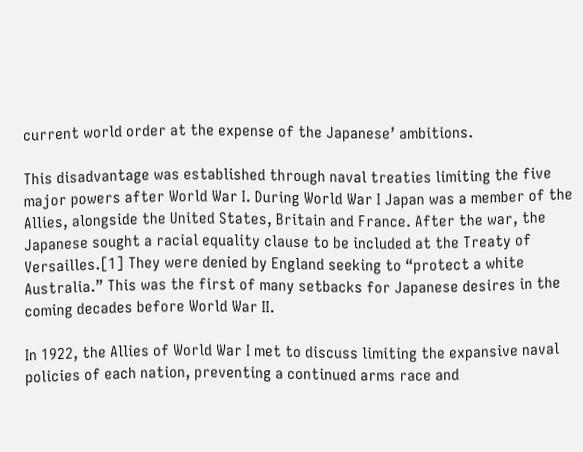current world order at the expense of the Japanese’ ambitions.

This disadvantage was established through naval treaties limiting the five major powers after World War I. During World War I Japan was a member of the Allies, alongside the United States, Britain and France. After the war, the Japanese sought a racial equality clause to be included at the Treaty of Versailles.[1] They were denied by England seeking to “protect a white Australia.” This was the first of many setbacks for Japanese desires in the coming decades before World War II.

In 1922, the Allies of World War I met to discuss limiting the expansive naval policies of each nation, preventing a continued arms race and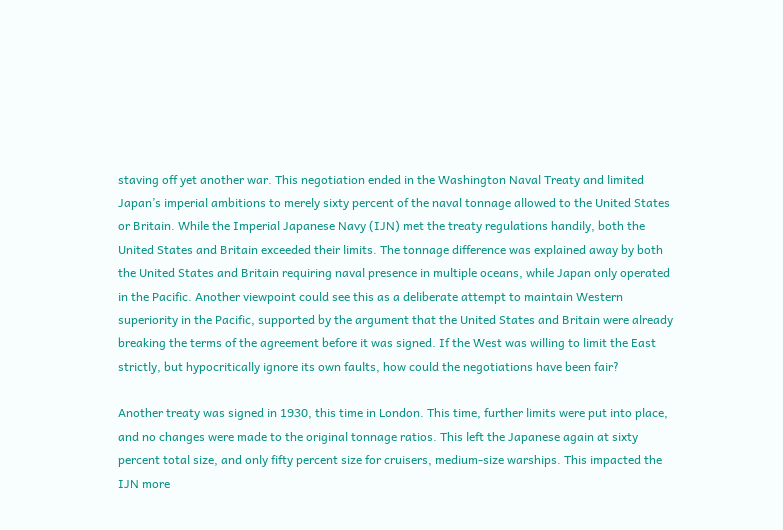staving off yet another war. This negotiation ended in the Washington Naval Treaty and limited Japan’s imperial ambitions to merely sixty percent of the naval tonnage allowed to the United States or Britain. While the Imperial Japanese Navy (IJN) met the treaty regulations handily, both the United States and Britain exceeded their limits. The tonnage difference was explained away by both the United States and Britain requiring naval presence in multiple oceans, while Japan only operated in the Pacific. Another viewpoint could see this as a deliberate attempt to maintain Western superiority in the Pacific, supported by the argument that the United States and Britain were already breaking the terms of the agreement before it was signed. If the West was willing to limit the East strictly, but hypocritically ignore its own faults, how could the negotiations have been fair?

Another treaty was signed in 1930, this time in London. This time, further limits were put into place, and no changes were made to the original tonnage ratios. This left the Japanese again at sixty percent total size, and only fifty percent size for cruisers, medium-size warships. This impacted the IJN more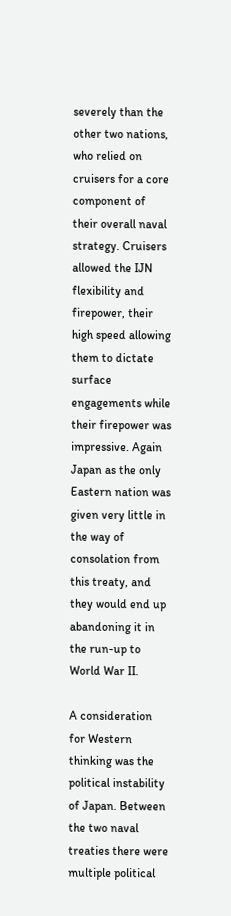severely than the other two nations, who relied on cruisers for a core component of their overall naval strategy. Cruisers allowed the IJN flexibility and firepower, their high speed allowing them to dictate surface engagements while their firepower was impressive. Again Japan as the only Eastern nation was given very little in the way of consolation from this treaty, and they would end up abandoning it in the run-up to World War II.

A consideration for Western thinking was the political instability of Japan. Between the two naval treaties there were multiple political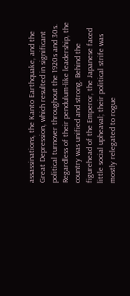assassinations, the Kanto Earthquake, and the Great Depression, which resulted in significant political turnover throughout the 1920s and 30s. Regardless of their pendulum-like leadership, the country was unified and strong. Behind the figurehead of the Emperor, the Japanese faced little social upheaval; their political strife was mostly relegated to rogue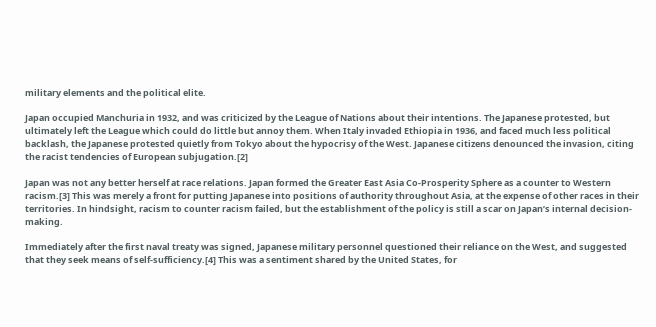military elements and the political elite.

Japan occupied Manchuria in 1932, and was criticized by the League of Nations about their intentions. The Japanese protested, but ultimately left the League which could do little but annoy them. When Italy invaded Ethiopia in 1936, and faced much less political backlash, the Japanese protested quietly from Tokyo about the hypocrisy of the West. Japanese citizens denounced the invasion, citing the racist tendencies of European subjugation.[2]

Japan was not any better herself at race relations. Japan formed the Greater East Asia Co-Prosperity Sphere as a counter to Western racism.[3] This was merely a front for putting Japanese into positions of authority throughout Asia, at the expense of other races in their territories. In hindsight, racism to counter racism failed, but the establishment of the policy is still a scar on Japan’s internal decision-making.

Immediately after the first naval treaty was signed, Japanese military personnel questioned their reliance on the West, and suggested that they seek means of self-sufficiency.[4] This was a sentiment shared by the United States, for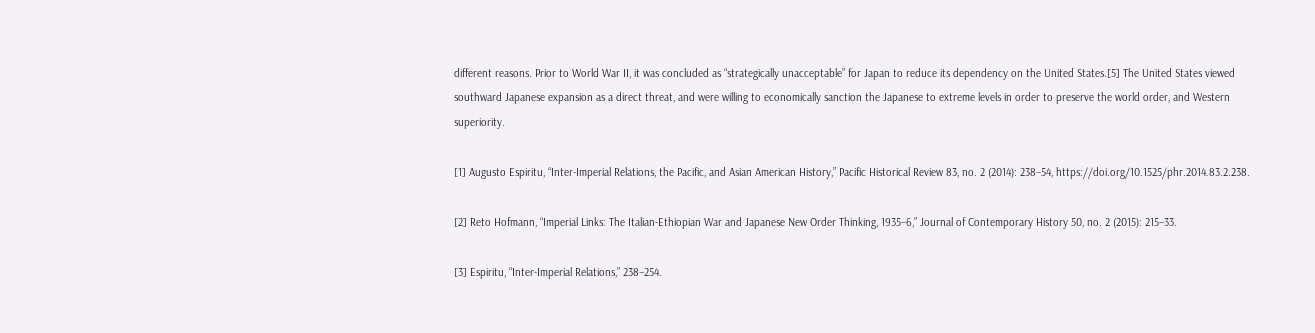different reasons. Prior to World War II, it was concluded as “strategically unacceptable” for Japan to reduce its dependency on the United States.[5] The United States viewed southward Japanese expansion as a direct threat, and were willing to economically sanction the Japanese to extreme levels in order to preserve the world order, and Western superiority.

[1] Augusto Espiritu, “Inter-Imperial Relations, the Pacific, and Asian American History,” Pacific Historical Review 83, no. 2 (2014): 238–54, https://doi.org/10.1525/phr.2014.83.2.238.

[2] Reto Hofmann, “Imperial Links: The Italian-Ethiopian War and Japanese New Order Thinking, 1935–6,” Journal of Contemporary History 50, no. 2 (2015): 215–33.

[3] Espiritu, “Inter-Imperial Relations,” 238–254.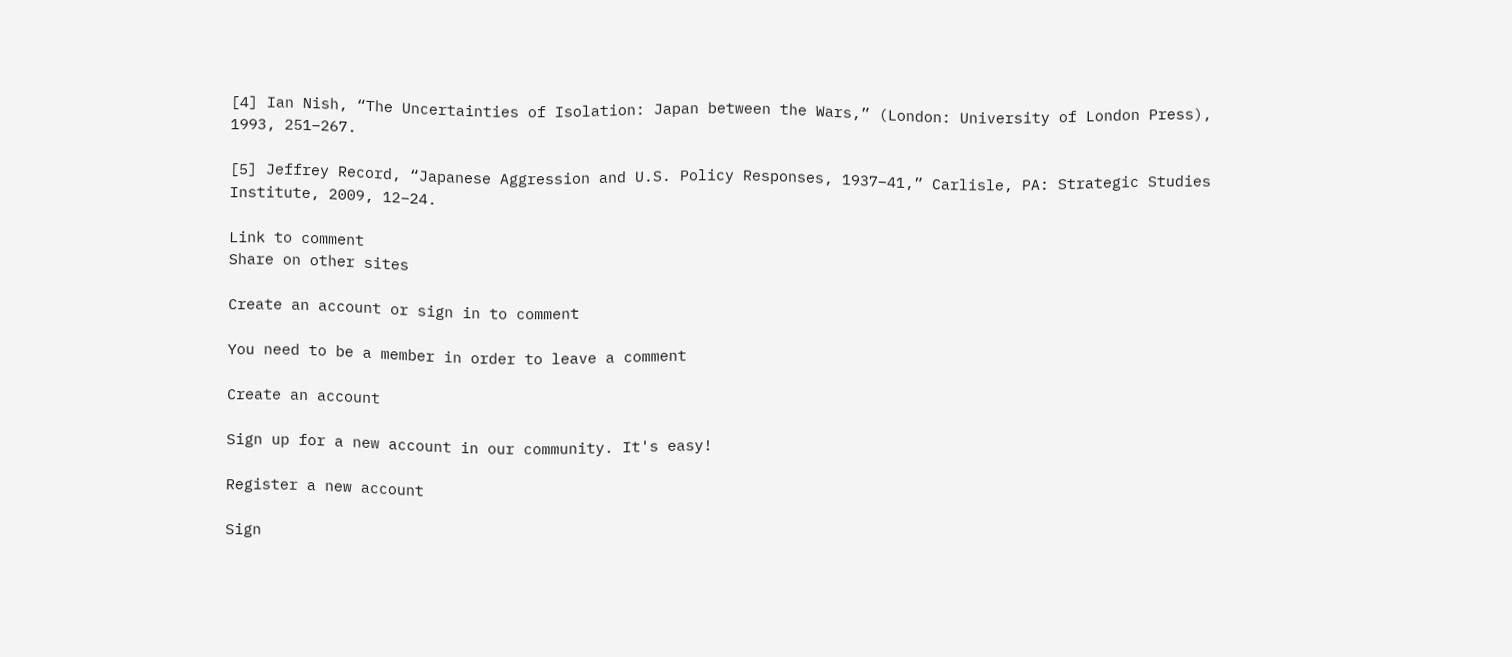[4] Ian Nish, “The Uncertainties of Isolation: Japan between the Wars,” (London: University of London Press), 1993, 251–267.

[5] Jeffrey Record, “Japanese Aggression and U.S. Policy Responses, 1937–41,” Carlisle, PA: Strategic Studies Institute, 2009, 12–24.

Link to comment
Share on other sites

Create an account or sign in to comment

You need to be a member in order to leave a comment

Create an account

Sign up for a new account in our community. It's easy!

Register a new account

Sign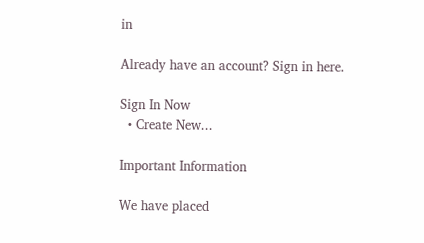in

Already have an account? Sign in here.

Sign In Now
  • Create New...

Important Information

We have placed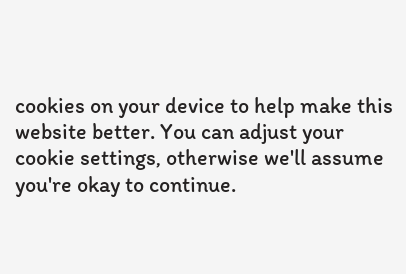cookies on your device to help make this website better. You can adjust your cookie settings, otherwise we'll assume you're okay to continue.